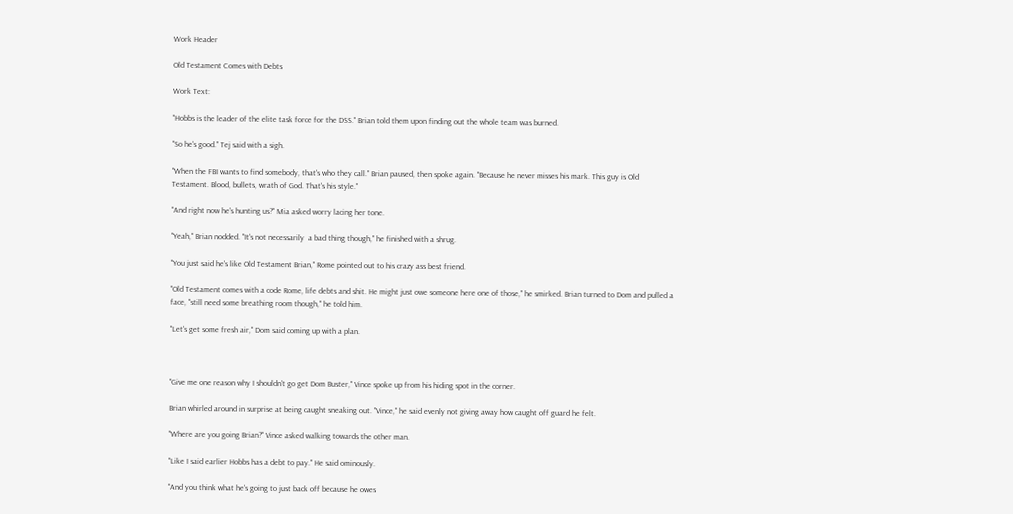Work Header

Old Testament Comes with Debts

Work Text:

"Hobbs is the leader of the elite task force for the DSS." Brian told them upon finding out the whole team was burned.

"So he's good." Tej said with a sigh.

"When the FBI wants to find somebody, that's who they call." Brian paused, then spoke again. "Because he never misses his mark. This guy is Old Testament. Blood, bullets, wrath of God. That's his style."

"And right now he's hunting us?" Mia asked worry lacing her tone.

"Yeah," Brian nodded. "It's not necessarily  a bad thing though," he finished with a shrug.

"You just said he's like Old Testament Brian," Rome pointed out to his crazy ass best friend.

"Old Testament comes with a code Rome, life debts and shit. He might just owe someone here one of those," he smirked. Brian turned to Dom and pulled a face, "still need some breathing room though," he told him.

"Let's get some fresh air," Dom said coming up with a plan.



"Give me one reason why I shouldn't go get Dom Buster," Vince spoke up from his hiding spot in the corner.

Brian whirled around in surprise at being caught sneaking out. "Vince," he said evenly not giving away how caught off guard he felt.

"Where are you going Brian?" Vince asked walking towards the other man.

"Like I said earlier Hobbs has a debt to pay." He said ominously.

"And you think what he's going to just back off because he owes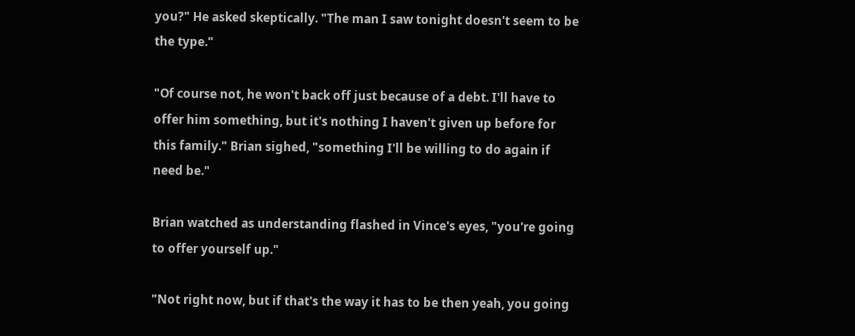you?" He asked skeptically. "The man I saw tonight doesn't seem to be the type."

"Of course not, he won't back off just because of a debt. I'll have to offer him something, but it's nothing I haven't given up before for this family." Brian sighed, "something I'll be willing to do again if need be."

Brian watched as understanding flashed in Vince's eyes, "you're going to offer yourself up."

"Not right now, but if that's the way it has to be then yeah, you going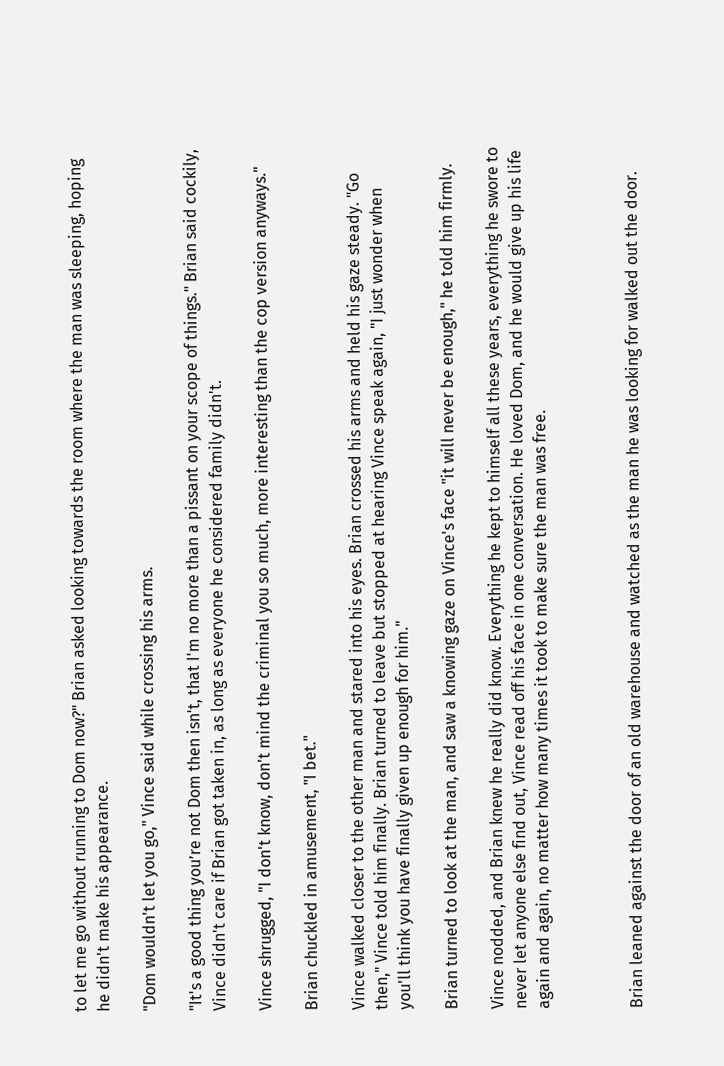to let me go without running to Dom now?" Brian asked looking towards the room where the man was sleeping, hoping he didn't make his appearance.

"Dom wouldn't let you go," Vince said while crossing his arms.

"It's a good thing you’re not Dom then isn't, that I'm no more than a pissant on your scope of things." Brian said cockily, Vince didn't care if Brian got taken in, as long as everyone he considered family didn't.

Vince shrugged, "I don't know, don't mind the criminal you so much, more interesting than the cop version anyways."

Brian chuckled in amusement, "I bet."

Vince walked closer to the other man and stared into his eyes. Brian crossed his arms and held his gaze steady. "Go then," Vince told him finally. Brian turned to leave but stopped at hearing Vince speak again, "I just wonder when you'll think you have finally given up enough for him."

Brian turned to look at the man, and saw a knowing gaze on Vince's face "it will never be enough," he told him firmly.

Vince nodded, and Brian knew he really did know. Everything he kept to himself all these years, everything he swore to never let anyone else find out, Vince read off his face in one conversation. He loved Dom, and he would give up his life again and again, no matter how many times it took to make sure the man was free.



Brian leaned against the door of an old warehouse and watched as the man he was looking for walked out the door.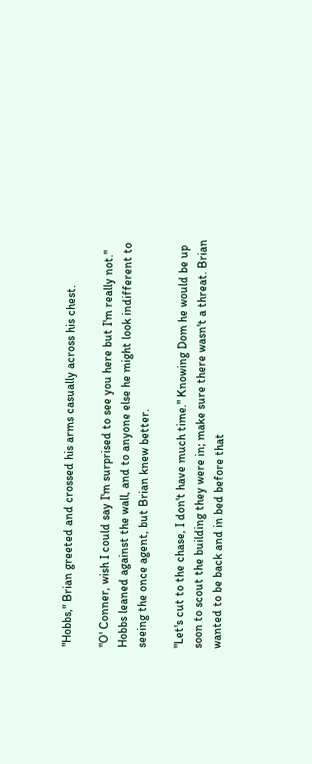"Hobbs," Brian greeted and crossed his arms casually across his chest.

"O' Conner, wish I could say I'm surprised to see you here but I'm really not." Hobbs leaned against the wall, and to anyone else he might look indifferent to seeing the once agent, but Brian knew better.

"Let's cut to the chase, I don't have much time." Knowing Dom he would be up soon to scout the building they were in; make sure there wasn't a threat. Brian wanted to be back and in bed before that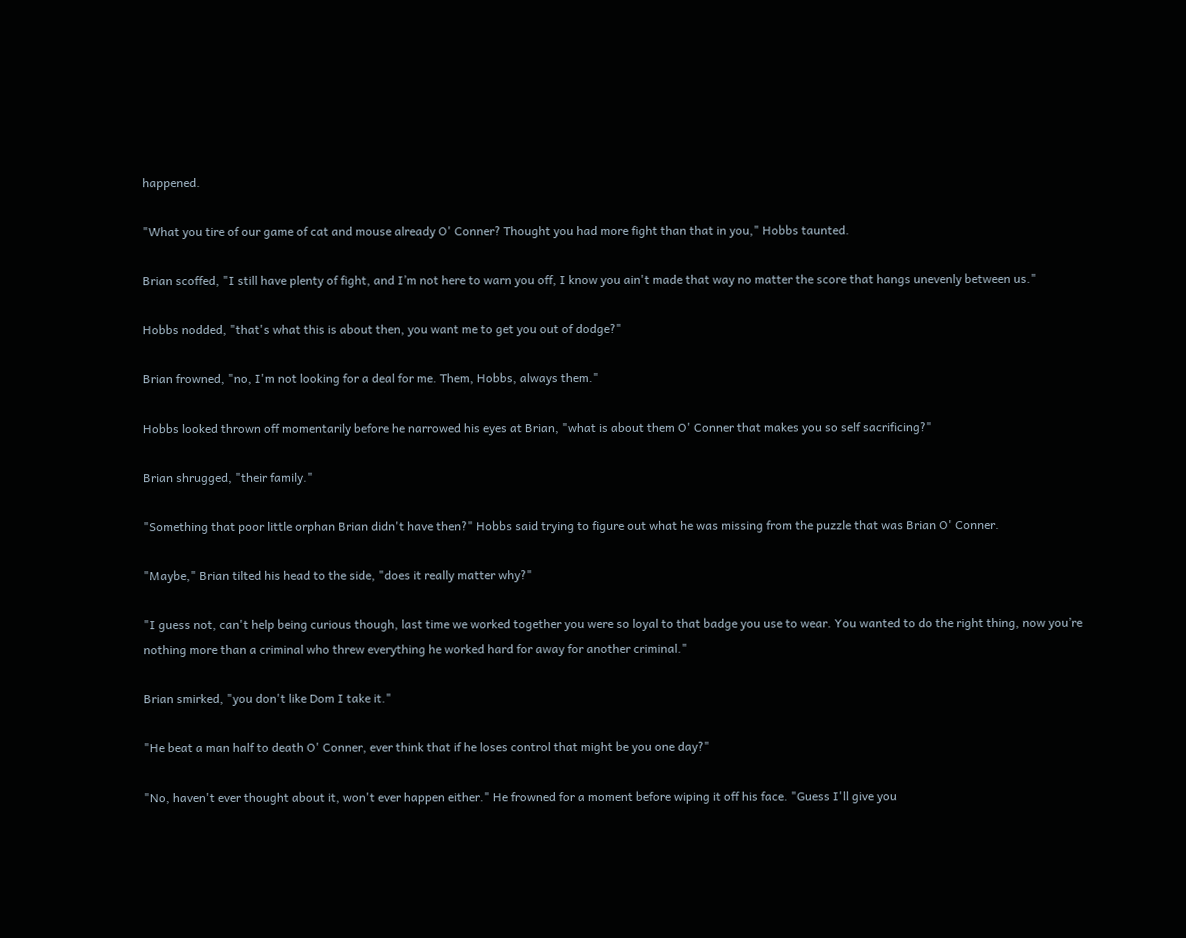happened.

"What you tire of our game of cat and mouse already O' Conner? Thought you had more fight than that in you," Hobbs taunted.

Brian scoffed, "I still have plenty of fight, and I’m not here to warn you off, I know you ain't made that way no matter the score that hangs unevenly between us."

Hobbs nodded, "that's what this is about then, you want me to get you out of dodge?"

Brian frowned, "no, I'm not looking for a deal for me. Them, Hobbs, always them."

Hobbs looked thrown off momentarily before he narrowed his eyes at Brian, "what is about them O' Conner that makes you so self sacrificing?"

Brian shrugged, "their family."

"Something that poor little orphan Brian didn't have then?" Hobbs said trying to figure out what he was missing from the puzzle that was Brian O' Conner.

"Maybe," Brian tilted his head to the side, "does it really matter why?"

"I guess not, can't help being curious though, last time we worked together you were so loyal to that badge you use to wear. You wanted to do the right thing, now you’re nothing more than a criminal who threw everything he worked hard for away for another criminal."

Brian smirked, "you don't like Dom I take it."

"He beat a man half to death O' Conner, ever think that if he loses control that might be you one day?"

"No, haven't ever thought about it, won't ever happen either." He frowned for a moment before wiping it off his face. "Guess I'll give you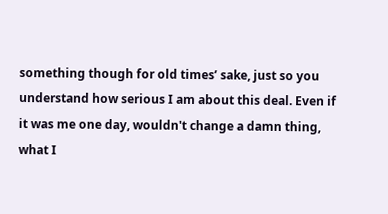something though for old times’ sake, just so you understand how serious I am about this deal. Even if it was me one day, wouldn't change a damn thing, what I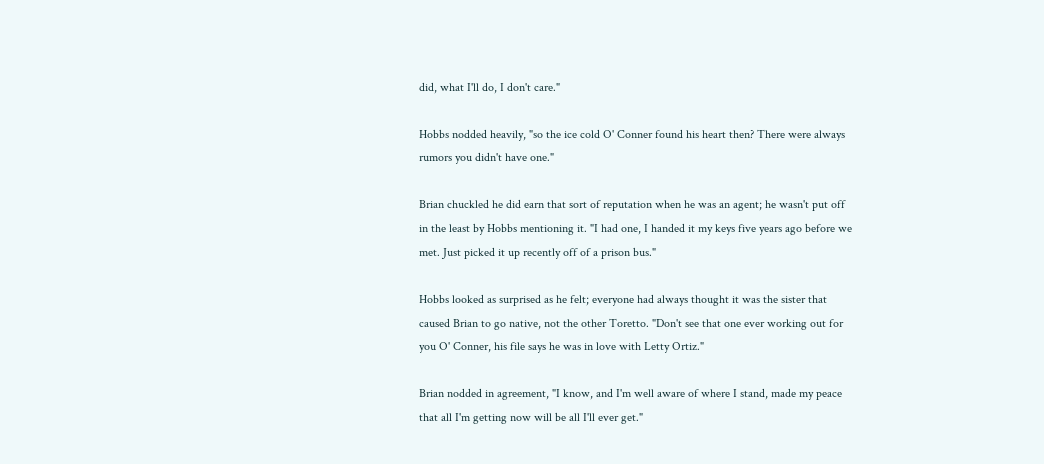did, what I'll do, I don't care."

Hobbs nodded heavily, "so the ice cold O' Conner found his heart then? There were always rumors you didn't have one."

Brian chuckled he did earn that sort of reputation when he was an agent; he wasn't put off in the least by Hobbs mentioning it. "I had one, I handed it my keys five years ago before we met. Just picked it up recently off of a prison bus."

Hobbs looked as surprised as he felt; everyone had always thought it was the sister that caused Brian to go native, not the other Toretto. "Don't see that one ever working out for you O' Conner, his file says he was in love with Letty Ortiz."

Brian nodded in agreement, "I know, and I'm well aware of where I stand, made my peace that all I'm getting now will be all I'll ever get."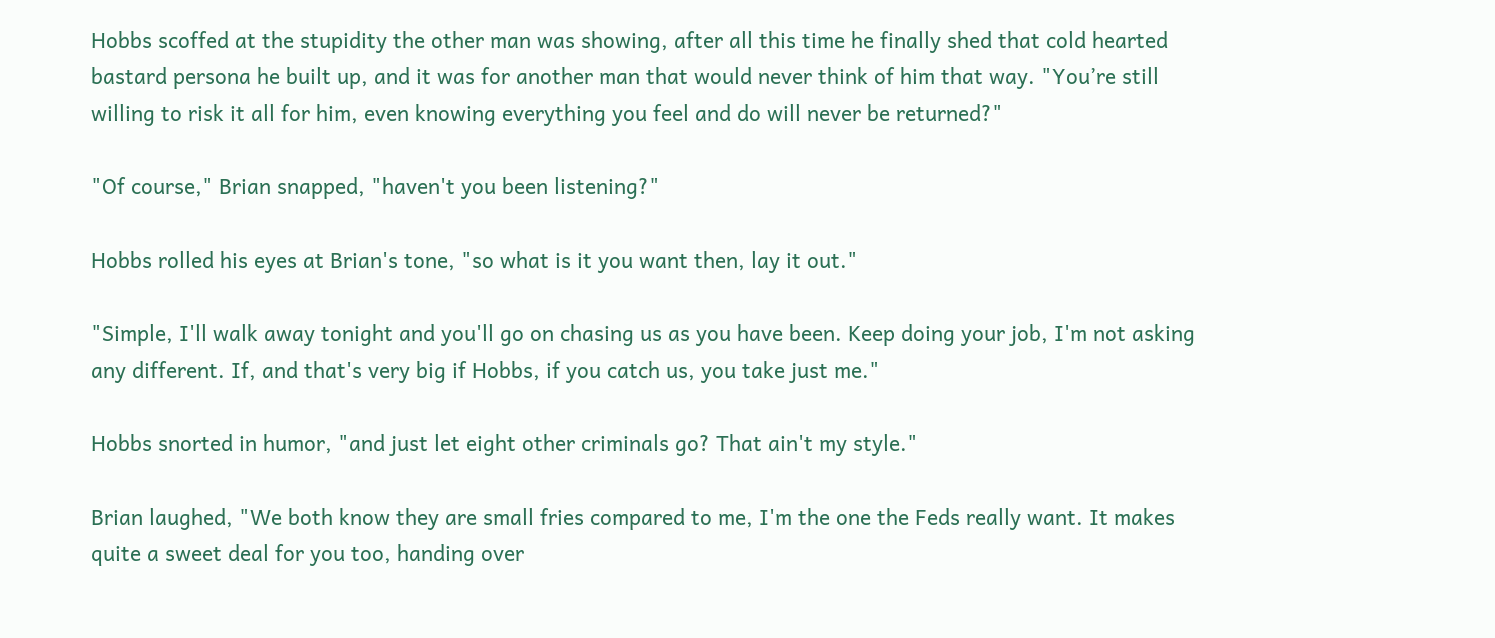Hobbs scoffed at the stupidity the other man was showing, after all this time he finally shed that cold hearted bastard persona he built up, and it was for another man that would never think of him that way. "You’re still willing to risk it all for him, even knowing everything you feel and do will never be returned?"

"Of course," Brian snapped, "haven't you been listening?"

Hobbs rolled his eyes at Brian's tone, "so what is it you want then, lay it out."

"Simple, I'll walk away tonight and you'll go on chasing us as you have been. Keep doing your job, I'm not asking any different. If, and that's very big if Hobbs, if you catch us, you take just me."

Hobbs snorted in humor, "and just let eight other criminals go? That ain't my style."

Brian laughed, "We both know they are small fries compared to me, I'm the one the Feds really want. It makes quite a sweet deal for you too, handing over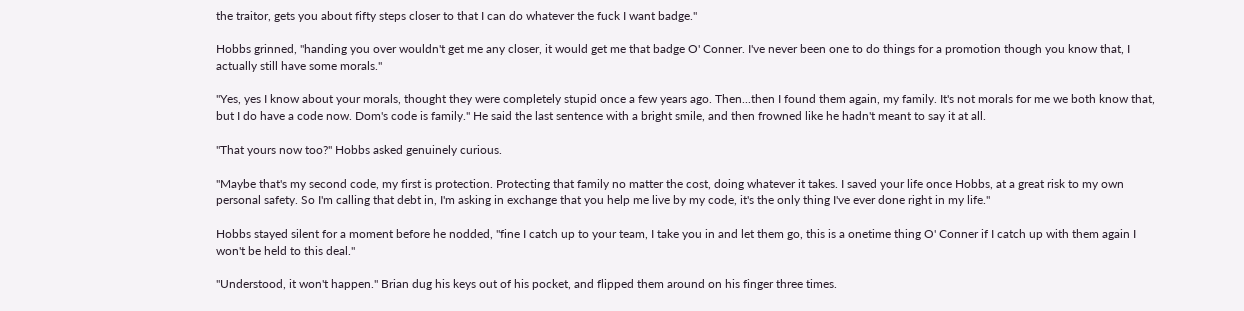the traitor, gets you about fifty steps closer to that I can do whatever the fuck I want badge."

Hobbs grinned, "handing you over wouldn't get me any closer, it would get me that badge O' Conner. I've never been one to do things for a promotion though you know that, I actually still have some morals."

"Yes, yes I know about your morals, thought they were completely stupid once a few years ago. Then...then I found them again, my family. It's not morals for me we both know that, but I do have a code now. Dom's code is family." He said the last sentence with a bright smile, and then frowned like he hadn't meant to say it at all.

"That yours now too?" Hobbs asked genuinely curious.

"Maybe that's my second code, my first is protection. Protecting that family no matter the cost, doing whatever it takes. I saved your life once Hobbs, at a great risk to my own personal safety. So I'm calling that debt in, I'm asking in exchange that you help me live by my code, it's the only thing I've ever done right in my life."

Hobbs stayed silent for a moment before he nodded, "fine I catch up to your team, I take you in and let them go, this is a onetime thing O' Conner if I catch up with them again I won't be held to this deal."

"Understood, it won't happen." Brian dug his keys out of his pocket, and flipped them around on his finger three times.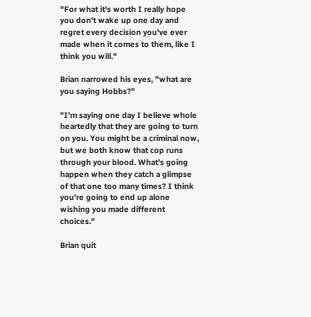"For what it's worth I really hope you don't wake up one day and regret every decision you've ever made when it comes to them, like I think you will."

Brian narrowed his eyes, "what are you saying Hobbs?"

"I'm saying one day I believe whole heartedly that they are going to turn on you. You might be a criminal now, but we both know that cop runs through your blood. What's going happen when they catch a glimpse of that one too many times? I think you’re going to end up alone wishing you made different choices."

Brian quit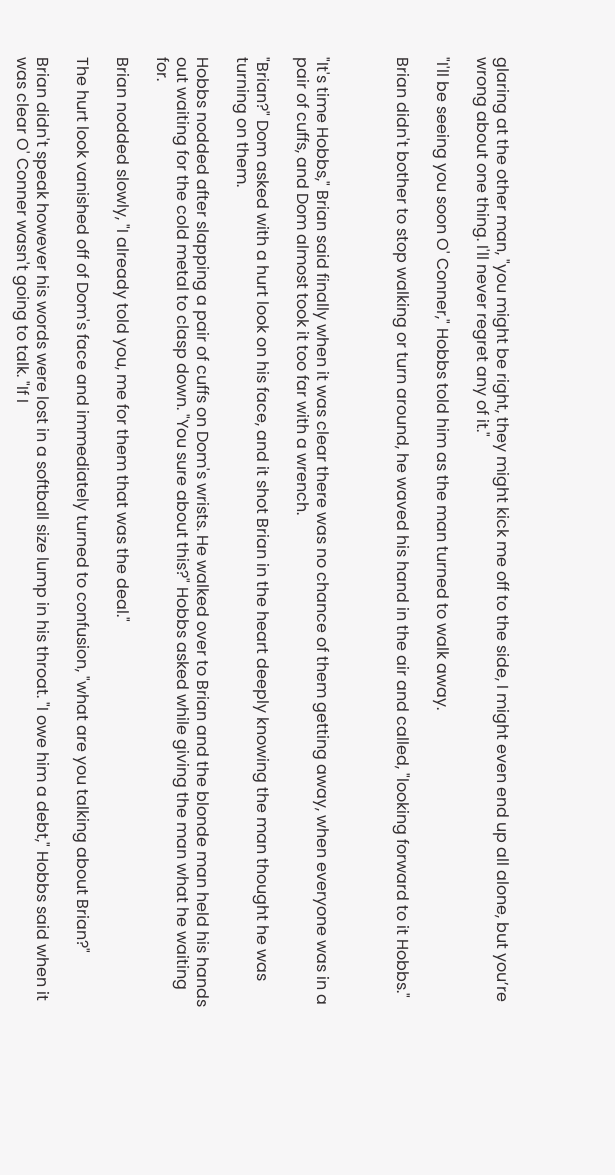glaring at the other man, "you might be right, they might kick me off to the side, I might even end up all alone, but you’re wrong about one thing. I'll never regret any of it."

"I'll be seeing you soon O' Conner," Hobbs told him as the man turned to walk away.

Brian didn't bother to stop walking or turn around, he waved his hand in the air and called, "looking forward to it Hobbs."



"It's time Hobbs," Brian said finally when it was clear there was no chance of them getting away, when everyone was in a pair of cuffs, and Dom almost took it too far with a wrench.

"Brian?" Dom asked with a hurt look on his face, and it shot Brian in the heart deeply knowing the man thought he was turning on them.

Hobbs nodded after slapping a pair of cuffs on Dom's wrists. He walked over to Brian and the blonde man held his hands out waiting for the cold metal to clasp down. "You sure about this?" Hobbs asked while giving the man what he waiting for.

Brian nodded slowly, "I already told you, me for them that was the deal."

The hurt look vanished off of Dom's face and immediately turned to confusion, "what are you talking about Brian?"

Brian didn't speak however his words were lost in a softball size lump in his throat. "I owe him a debt," Hobbs said when it was clear O' Conner wasn't going to talk. "If I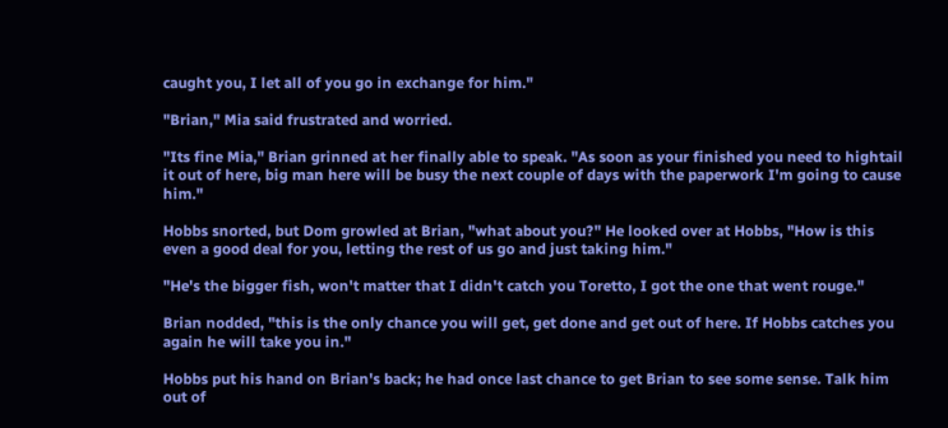caught you, I let all of you go in exchange for him."

"Brian," Mia said frustrated and worried.

"Its fine Mia," Brian grinned at her finally able to speak. "As soon as your finished you need to hightail it out of here, big man here will be busy the next couple of days with the paperwork I'm going to cause him."

Hobbs snorted, but Dom growled at Brian, "what about you?" He looked over at Hobbs, "How is this even a good deal for you, letting the rest of us go and just taking him."

"He's the bigger fish, won't matter that I didn't catch you Toretto, I got the one that went rouge."

Brian nodded, "this is the only chance you will get, get done and get out of here. If Hobbs catches you again he will take you in."

Hobbs put his hand on Brian's back; he had once last chance to get Brian to see some sense. Talk him out of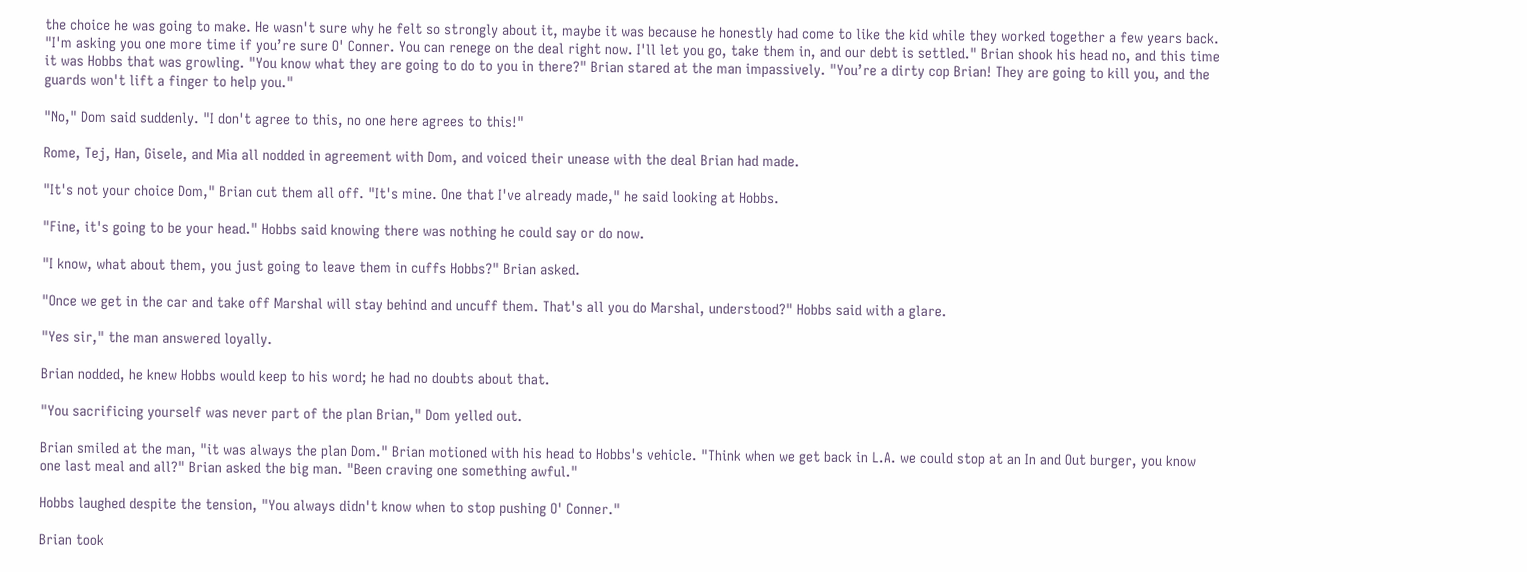the choice he was going to make. He wasn't sure why he felt so strongly about it, maybe it was because he honestly had come to like the kid while they worked together a few years back. "I'm asking you one more time if you’re sure O' Conner. You can renege on the deal right now. I'll let you go, take them in, and our debt is settled." Brian shook his head no, and this time it was Hobbs that was growling. "You know what they are going to do to you in there?" Brian stared at the man impassively. "You’re a dirty cop Brian! They are going to kill you, and the guards won't lift a finger to help you."

"No," Dom said suddenly. "I don't agree to this, no one here agrees to this!"

Rome, Tej, Han, Gisele, and Mia all nodded in agreement with Dom, and voiced their unease with the deal Brian had made.

"It's not your choice Dom," Brian cut them all off. "It's mine. One that I've already made," he said looking at Hobbs.

"Fine, it's going to be your head." Hobbs said knowing there was nothing he could say or do now.

"I know, what about them, you just going to leave them in cuffs Hobbs?" Brian asked.

"Once we get in the car and take off Marshal will stay behind and uncuff them. That's all you do Marshal, understood?" Hobbs said with a glare.

"Yes sir," the man answered loyally.

Brian nodded, he knew Hobbs would keep to his word; he had no doubts about that.

"You sacrificing yourself was never part of the plan Brian," Dom yelled out.

Brian smiled at the man, "it was always the plan Dom." Brian motioned with his head to Hobbs's vehicle. "Think when we get back in L.A. we could stop at an In and Out burger, you know one last meal and all?" Brian asked the big man. "Been craving one something awful."

Hobbs laughed despite the tension, "You always didn't know when to stop pushing O' Conner."

Brian took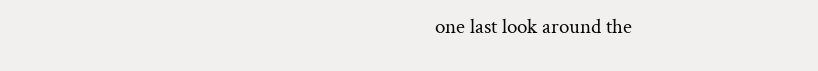one last look around the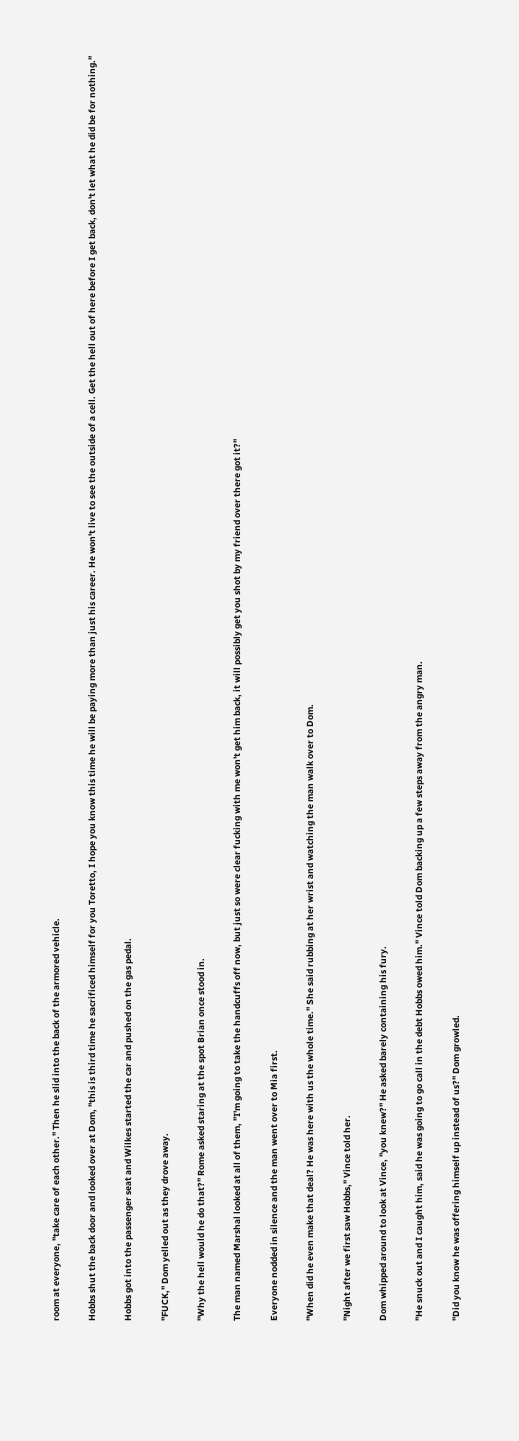room at everyone, "take care of each other." Then he slid into the back of the armored vehicle.

Hobbs shut the back door and looked over at Dom, "this is third time he sacrificed himself for you Toretto, I hope you know this time he will be paying more than just his career. He won't live to see the outside of a cell. Get the hell out of here before I get back, don't let what he did be for nothing."

Hobbs got into the passenger seat and Wilkes started the car and pushed on the gas pedal.

"FUCK," Dom yelled out as they drove away.

"Why the hell would he do that?" Rome asked staring at the spot Brian once stood in.

The man named Marshal looked at all of them, "I'm going to take the handcuffs off now, but just so were clear fucking with me won't get him back, it will possibly get you shot by my friend over there got it?"

Everyone nodded in silence and the man went over to Mia first.

"When did he even make that deal? He was here with us the whole time." She said rubbing at her wrist and watching the man walk over to Dom.

"Night after we first saw Hobbs," Vince told her.

Dom whipped around to look at Vince, "you knew?" He asked barely containing his fury.

"He snuck out and I caught him, said he was going to go call in the debt Hobbs owed him." Vince told Dom backing up a few steps away from the angry man.

"Did you know he was offering himself up instead of us?" Dom growled.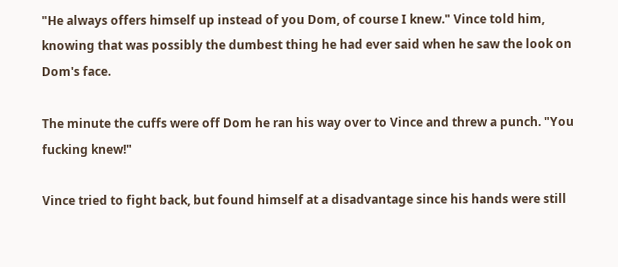"He always offers himself up instead of you Dom, of course I knew." Vince told him, knowing that was possibly the dumbest thing he had ever said when he saw the look on Dom's face.

The minute the cuffs were off Dom he ran his way over to Vince and threw a punch. "You fucking knew!"

Vince tried to fight back, but found himself at a disadvantage since his hands were still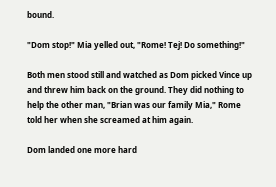bound.

"Dom stop!" Mia yelled out, "Rome! Tej! Do something!"

Both men stood still and watched as Dom picked Vince up and threw him back on the ground. They did nothing to help the other man, "Brian was our family Mia," Rome told her when she screamed at him again.

Dom landed one more hard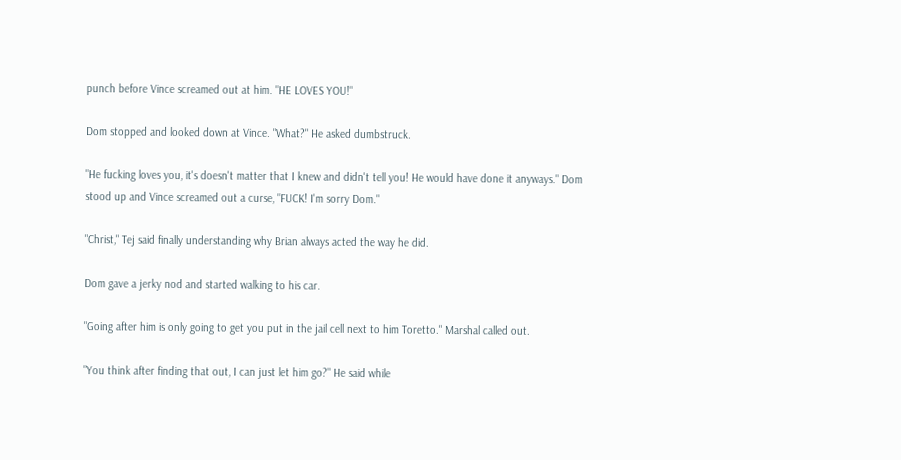punch before Vince screamed out at him. "HE LOVES YOU!"

Dom stopped and looked down at Vince. "What?" He asked dumbstruck.

"He fucking loves you, it's doesn't matter that I knew and didn't tell you! He would have done it anyways." Dom stood up and Vince screamed out a curse, "FUCK! I'm sorry Dom."

"Christ," Tej said finally understanding why Brian always acted the way he did.

Dom gave a jerky nod and started walking to his car.

"Going after him is only going to get you put in the jail cell next to him Toretto." Marshal called out.

"You think after finding that out, I can just let him go?" He said while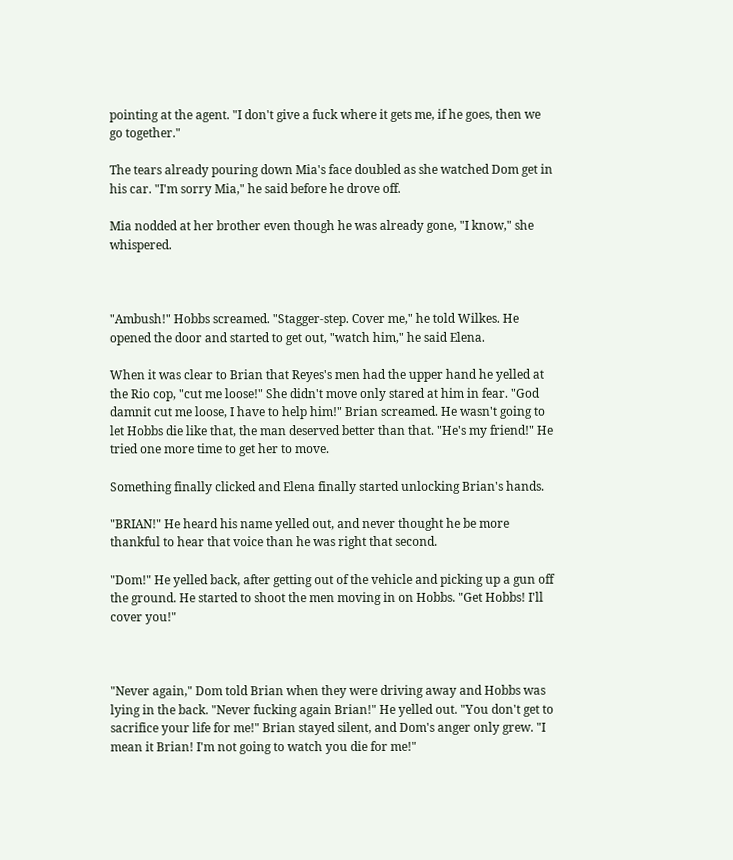pointing at the agent. "I don't give a fuck where it gets me, if he goes, then we go together."

The tears already pouring down Mia's face doubled as she watched Dom get in his car. "I'm sorry Mia," he said before he drove off.

Mia nodded at her brother even though he was already gone, "I know," she whispered.



"Ambush!" Hobbs screamed. "Stagger-step. Cover me," he told Wilkes. He opened the door and started to get out, "watch him," he said Elena.

When it was clear to Brian that Reyes's men had the upper hand he yelled at the Rio cop, "cut me loose!" She didn't move only stared at him in fear. "God damnit cut me loose, I have to help him!" Brian screamed. He wasn't going to let Hobbs die like that, the man deserved better than that. "He's my friend!" He tried one more time to get her to move.

Something finally clicked and Elena finally started unlocking Brian's hands.

"BRIAN!" He heard his name yelled out, and never thought he be more thankful to hear that voice than he was right that second.

"Dom!" He yelled back, after getting out of the vehicle and picking up a gun off the ground. He started to shoot the men moving in on Hobbs. "Get Hobbs! I'll cover you!"



"Never again," Dom told Brian when they were driving away and Hobbs was lying in the back. "Never fucking again Brian!" He yelled out. "You don't get to sacrifice your life for me!" Brian stayed silent, and Dom's anger only grew. "I mean it Brian! I'm not going to watch you die for me!"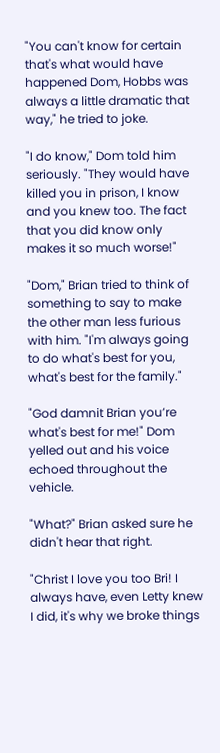"You can't know for certain that's what would have happened Dom, Hobbs was always a little dramatic that way," he tried to joke.

"I do know," Dom told him seriously. "They would have killed you in prison, I know and you knew too. The fact that you did know only makes it so much worse!"

"Dom," Brian tried to think of something to say to make the other man less furious with him. "I'm always going to do what's best for you, what's best for the family."

"God damnit Brian you’re what's best for me!" Dom yelled out and his voice echoed throughout the vehicle.

"What?" Brian asked sure he didn't hear that right.

"Christ I love you too Bri! I always have, even Letty knew I did, it's why we broke things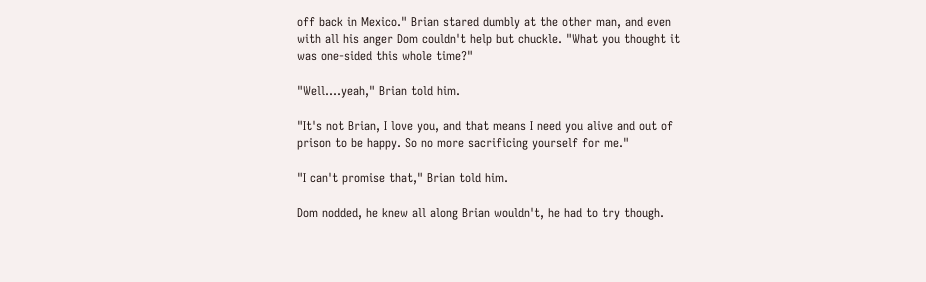off back in Mexico." Brian stared dumbly at the other man, and even with all his anger Dom couldn't help but chuckle. "What you thought it was one-sided this whole time?"

"Well....yeah," Brian told him.

"It's not Brian, I love you, and that means I need you alive and out of prison to be happy. So no more sacrificing yourself for me."

"I can't promise that," Brian told him.

Dom nodded, he knew all along Brian wouldn't, he had to try though.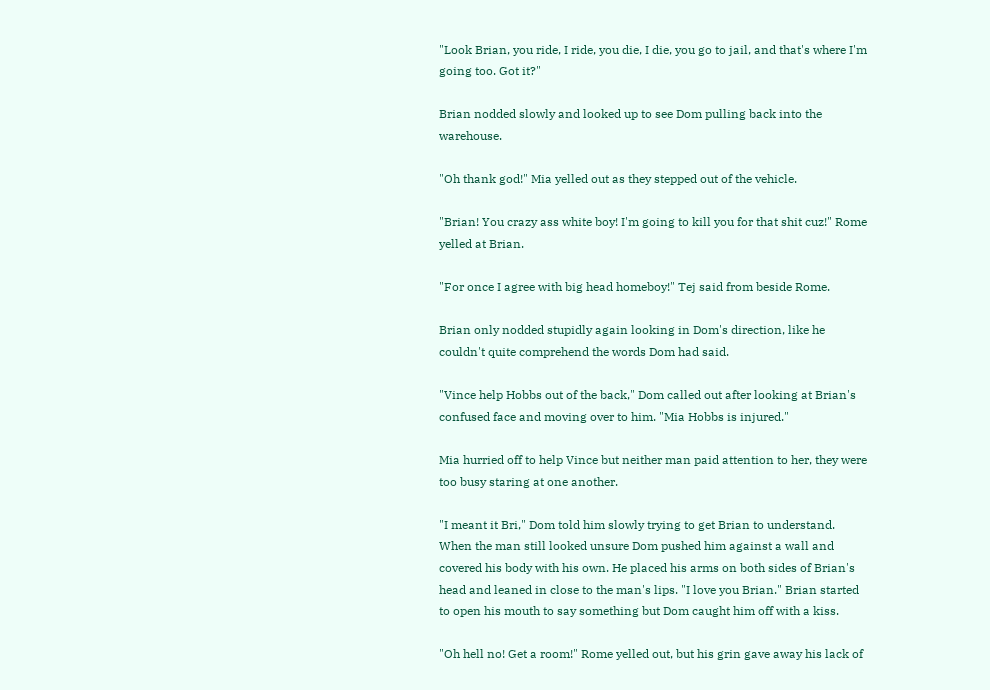"Look Brian, you ride, I ride, you die, I die, you go to jail, and that's where I'm going too. Got it?"

Brian nodded slowly and looked up to see Dom pulling back into the warehouse.

"Oh thank god!" Mia yelled out as they stepped out of the vehicle.

"Brian! You crazy ass white boy! I'm going to kill you for that shit cuz!" Rome yelled at Brian.

"For once I agree with big head homeboy!" Tej said from beside Rome.

Brian only nodded stupidly again looking in Dom's direction, like he couldn't quite comprehend the words Dom had said.

"Vince help Hobbs out of the back," Dom called out after looking at Brian's confused face and moving over to him. "Mia Hobbs is injured."

Mia hurried off to help Vince but neither man paid attention to her, they were too busy staring at one another.

"I meant it Bri," Dom told him slowly trying to get Brian to understand. When the man still looked unsure Dom pushed him against a wall and covered his body with his own. He placed his arms on both sides of Brian's head and leaned in close to the man's lips. "I love you Brian." Brian started to open his mouth to say something but Dom caught him off with a kiss.

"Oh hell no! Get a room!" Rome yelled out, but his grin gave away his lack of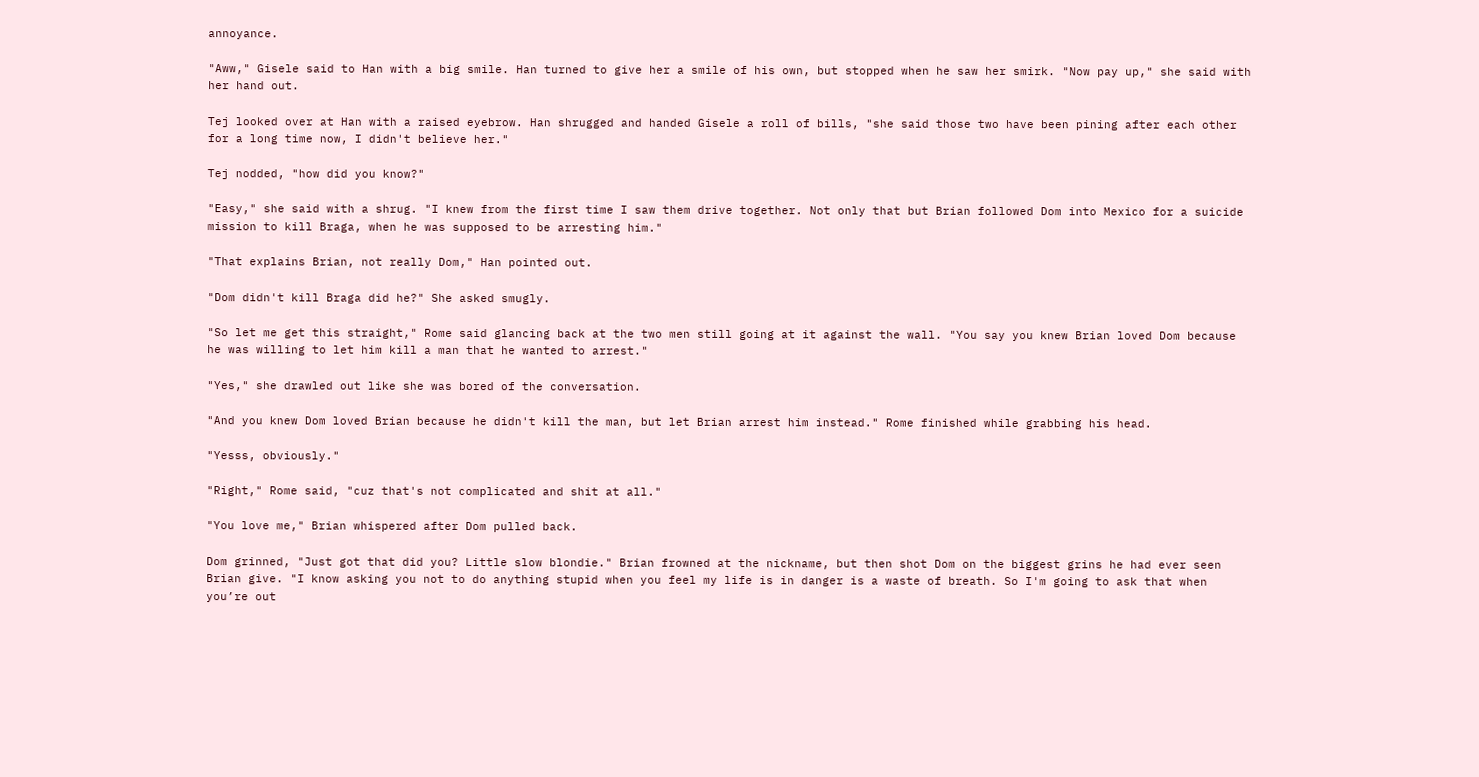annoyance.

"Aww," Gisele said to Han with a big smile. Han turned to give her a smile of his own, but stopped when he saw her smirk. "Now pay up," she said with her hand out.

Tej looked over at Han with a raised eyebrow. Han shrugged and handed Gisele a roll of bills, "she said those two have been pining after each other for a long time now, I didn't believe her."

Tej nodded, "how did you know?"

"Easy," she said with a shrug. "I knew from the first time I saw them drive together. Not only that but Brian followed Dom into Mexico for a suicide mission to kill Braga, when he was supposed to be arresting him."

"That explains Brian, not really Dom," Han pointed out.

"Dom didn't kill Braga did he?" She asked smugly.

"So let me get this straight," Rome said glancing back at the two men still going at it against the wall. "You say you knew Brian loved Dom because he was willing to let him kill a man that he wanted to arrest."

"Yes," she drawled out like she was bored of the conversation.

"And you knew Dom loved Brian because he didn't kill the man, but let Brian arrest him instead." Rome finished while grabbing his head.

"Yesss, obviously."

"Right," Rome said, "cuz that's not complicated and shit at all."

"You love me," Brian whispered after Dom pulled back.

Dom grinned, "Just got that did you? Little slow blondie." Brian frowned at the nickname, but then shot Dom on the biggest grins he had ever seen Brian give. "I know asking you not to do anything stupid when you feel my life is in danger is a waste of breath. So I'm going to ask that when you’re out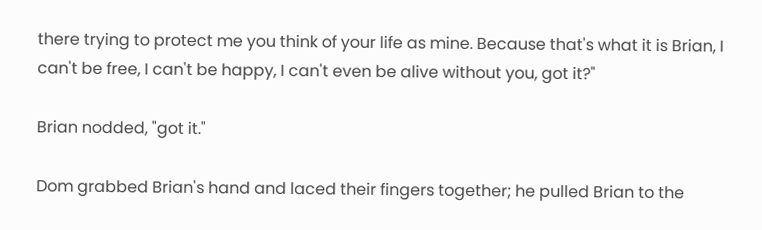there trying to protect me you think of your life as mine. Because that's what it is Brian, I can't be free, I can't be happy, I can't even be alive without you, got it?"

Brian nodded, "got it."

Dom grabbed Brian's hand and laced their fingers together; he pulled Brian to the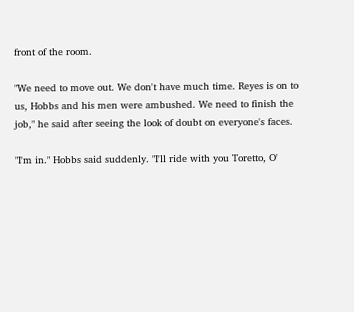front of the room.

"We need to move out. We don't have much time. Reyes is on to us, Hobbs and his men were ambushed. We need to finish the job," he said after seeing the look of doubt on everyone's faces.

"I'm in." Hobbs said suddenly. "I'll ride with you Toretto, O'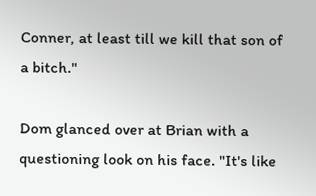Conner, at least till we kill that son of a bitch."

Dom glanced over at Brian with a questioning look on his face. "It's like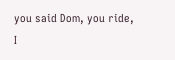you said Dom, you ride, I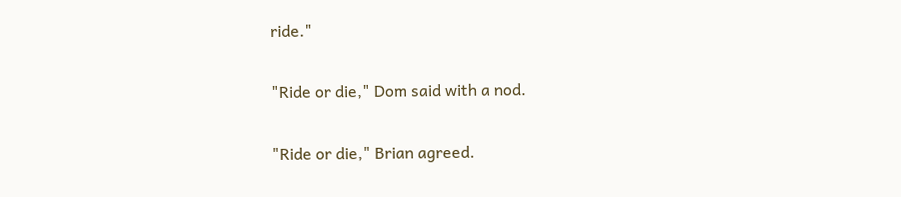ride."

"Ride or die," Dom said with a nod.

"Ride or die," Brian agreed.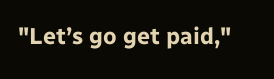"Let’s go get paid,"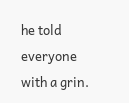he told everyone with a grin.